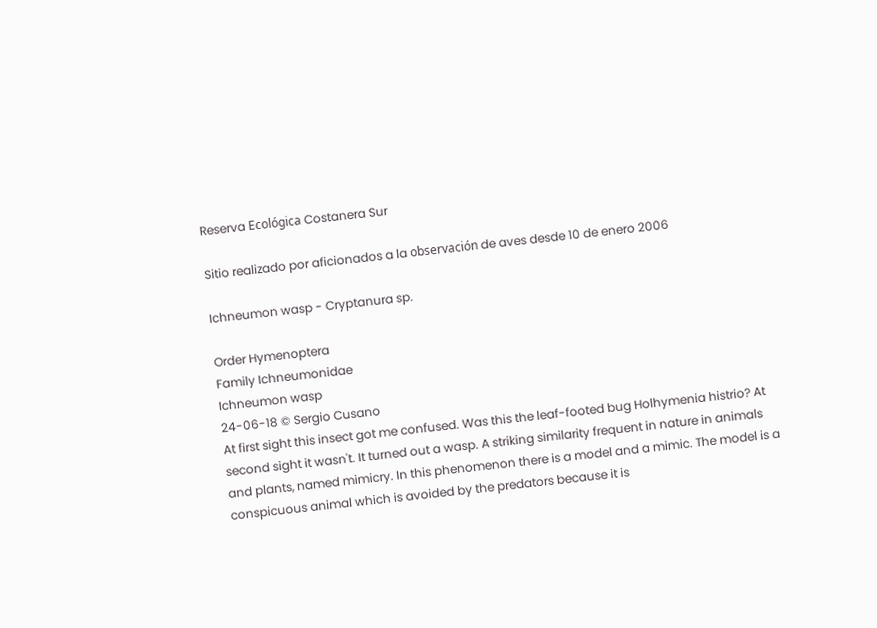Reserva Ecológica Costanera Sur

Sitio realizado por aficionados a la observación de aves desde 10 de enero 2006

Ichneumon wasp - Cryptanura sp.

Order Hymenoptera
Family Ichneumonidae
Ichneumon wasp
24-06-18 © Sergio Cusano
At first sight this insect got me confused. Was this the leaf-footed bug Holhymenia histrio? At second sight it wasn't. It turned out a wasp. A striking similarity frequent in nature in animals and plants, named mimicry. In this phenomenon there is a model and a mimic. The model is a conspicuous animal which is avoided by the predators because it is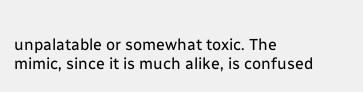unpalatable or somewhat toxic. The mimic, since it is much alike, is confused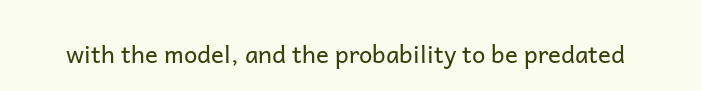with the model, and the probability to be predated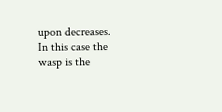upon decreases.
In this case the wasp is the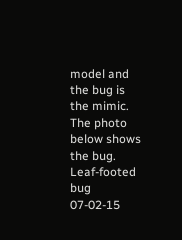model and the bug is the mimic. The photo below shows the bug.
Leaf-footed bug
07-02-15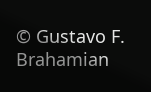© Gustavo F. Brahamian